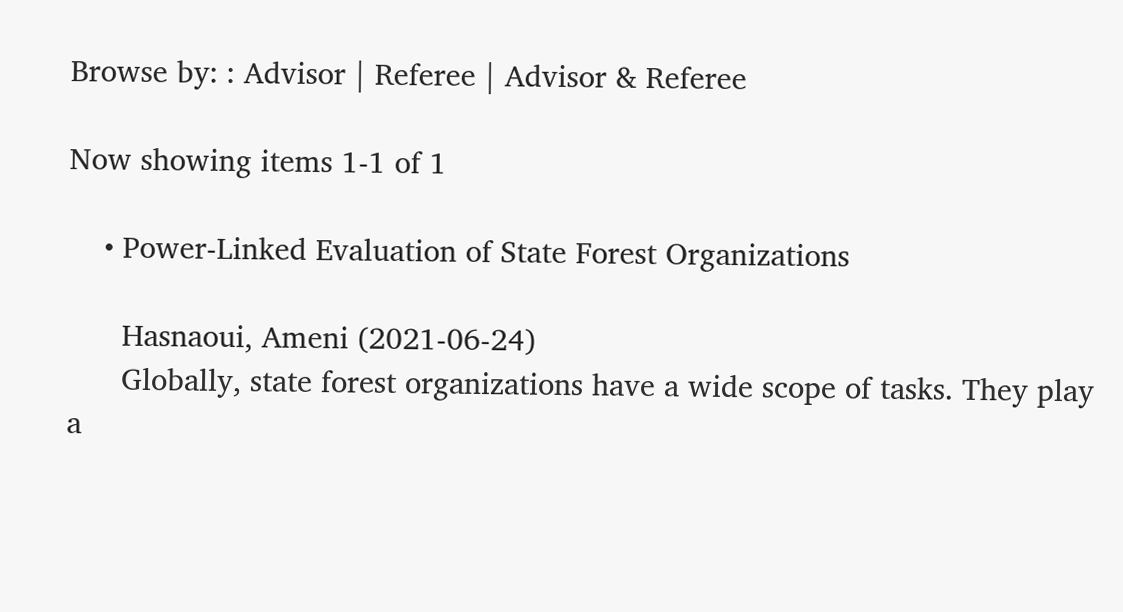Browse by: : Advisor | Referee | Advisor & Referee

Now showing items 1-1 of 1

    • Power-Linked Evaluation of State Forest Organizations

      Hasnaoui, Ameni (2021-06-24)
      Globally, state forest organizations have a wide scope of tasks. They play a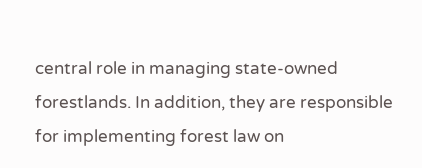central role in managing state-owned forestlands. In addition, they are responsible for implementing forest law on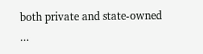both private and state-owned ...